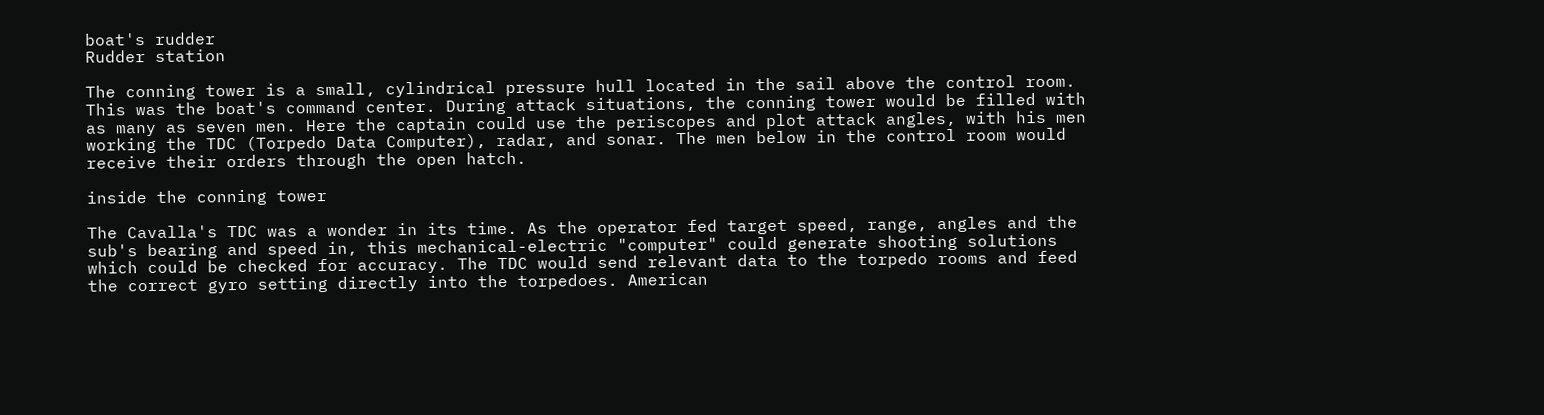boat's rudder
Rudder station

The conning tower is a small, cylindrical pressure hull located in the sail above the control room. This was the boat's command center. During attack situations, the conning tower would be filled with as many as seven men. Here the captain could use the periscopes and plot attack angles, with his men working the TDC (Torpedo Data Computer), radar, and sonar. The men below in the control room would receive their orders through the open hatch.

inside the conning tower

The Cavalla's TDC was a wonder in its time. As the operator fed target speed, range, angles and the sub's bearing and speed in, this mechanical-electric "computer" could generate shooting solutions which could be checked for accuracy. The TDC would send relevant data to the torpedo rooms and feed the correct gyro setting directly into the torpedoes. American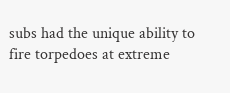subs had the unique ability to fire torpedoes at extreme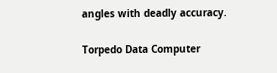angles with deadly accuracy.

Torpedo Data Computer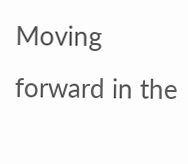Moving forward in the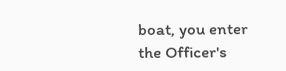boat, you enter the Officer's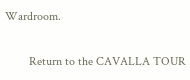Wardroom.

        Return to the CAVALLA TOUR